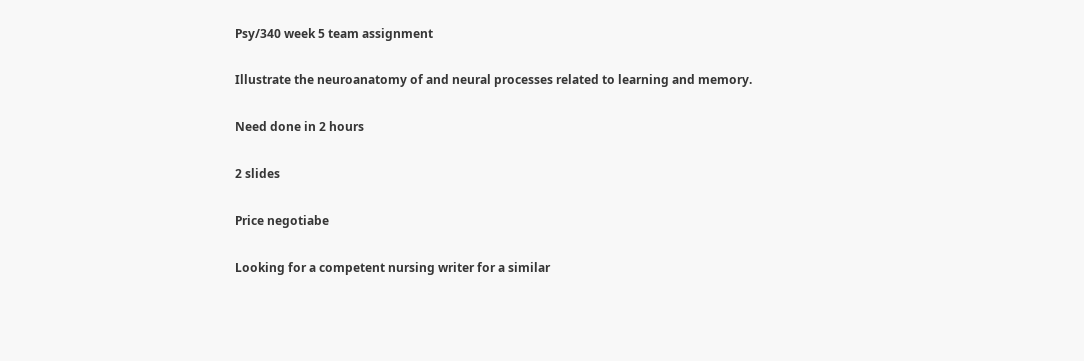Psy/340 week 5 team assignment

Illustrate the neuroanatomy of and neural processes related to learning and memory.

Need done in 2 hours

2 slides

Price negotiabe

Looking for a competent nursing writer for a similar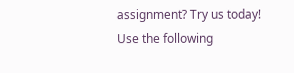assignment? Try us today!
Use the following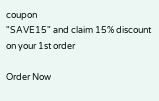coupon
"SAVE15" and claim 15% discount on your 1st order

Order Now